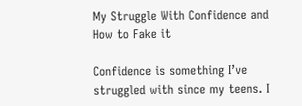My Struggle With Confidence and How to Fake it

Confidence is something I’ve struggled with since my teens. I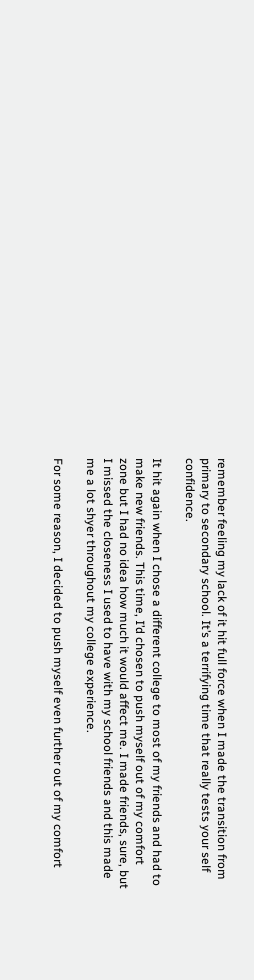remember feeling my lack of it hit full force when I made the transition from primary to secondary school. It’s a terrifying time that really tests your self confidence.

It hit again when I chose a different college to most of my friends and had to make new friends. This time, I’d chosen to push myself out of my comfort zone but I had no idea how much it would affect me. I made friends, sure, but I missed the closeness I used to have with my school friends and this made me a lot shyer throughout my college experience.

For some reason, I decided to push myself even further out of my comfort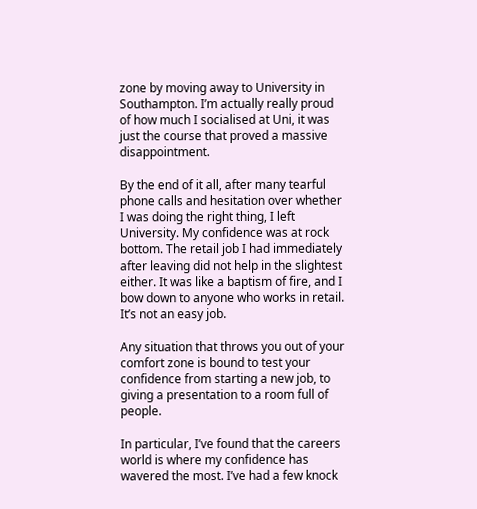zone by moving away to University in Southampton. I’m actually really proud of how much I socialised at Uni, it was just the course that proved a massive disappointment.

By the end of it all, after many tearful phone calls and hesitation over whether I was doing the right thing, I left University. My confidence was at rock bottom. The retail job I had immediately after leaving did not help in the slightest either. It was like a baptism of fire, and I bow down to anyone who works in retail. It’s not an easy job.

Any situation that throws you out of your comfort zone is bound to test your confidence from starting a new job, to giving a presentation to a room full of people.

In particular, I’ve found that the careers world is where my confidence has wavered the most. I’ve had a few knock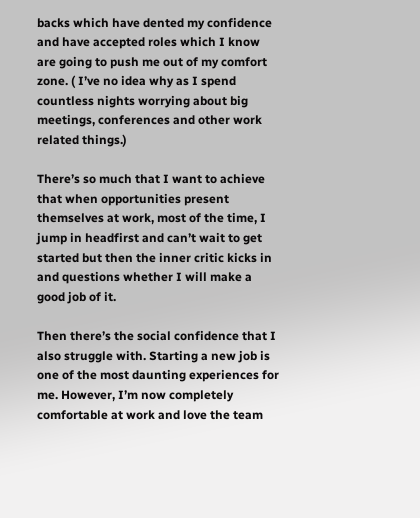backs which have dented my confidence and have accepted roles which I know are going to push me out of my comfort zone. ( I’ve no idea why as I spend countless nights worrying about big meetings, conferences and other work related things.)

There’s so much that I want to achieve that when opportunities present themselves at work, most of the time, I jump in headfirst and can’t wait to get started but then the inner critic kicks in and questions whether I will make a good job of it.

Then there’s the social confidence that I also struggle with. Starting a new job is one of the most daunting experiences for me. However, I’m now completely comfortable at work and love the team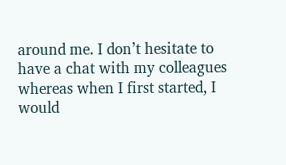around me. I don’t hesitate to have a chat with my colleagues whereas when I first started, I would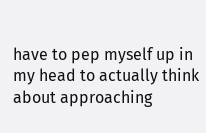have to pep myself up in my head to actually think about approaching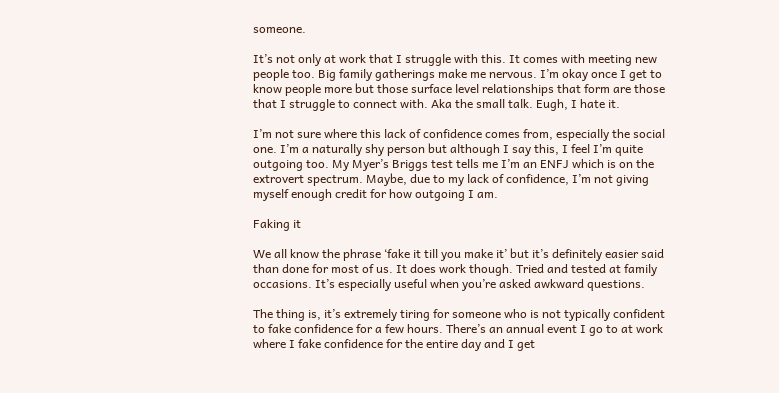someone.

It’s not only at work that I struggle with this. It comes with meeting new people too. Big family gatherings make me nervous. I’m okay once I get to know people more but those surface level relationships that form are those that I struggle to connect with. Aka the small talk. Eugh, I hate it.

I’m not sure where this lack of confidence comes from, especially the social one. I’m a naturally shy person but although I say this, I feel I’m quite outgoing too. My Myer’s Briggs test tells me I’m an ENFJ which is on the extrovert spectrum. Maybe, due to my lack of confidence, I’m not giving myself enough credit for how outgoing I am.

Faking it

We all know the phrase ‘fake it till you make it’ but it’s definitely easier said than done for most of us. It does work though. Tried and tested at family occasions. It’s especially useful when you’re asked awkward questions.

The thing is, it’s extremely tiring for someone who is not typically confident to fake confidence for a few hours. There’s an annual event I go to at work where I fake confidence for the entire day and I get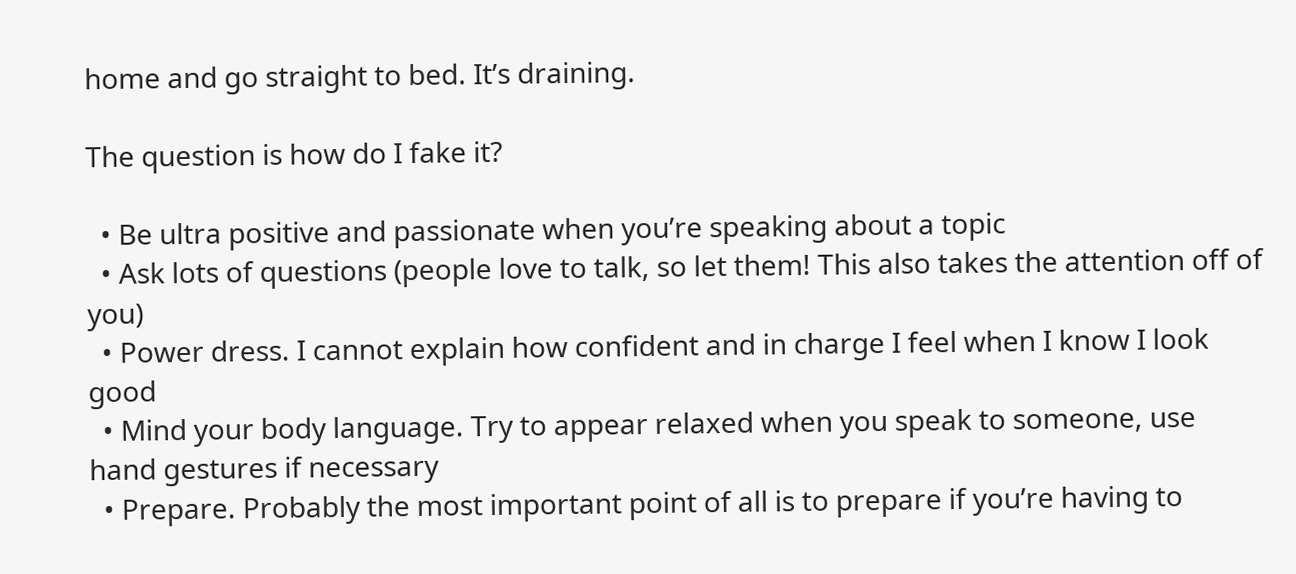home and go straight to bed. It’s draining.

The question is how do I fake it?

  • Be ultra positive and passionate when you’re speaking about a topic
  • Ask lots of questions (people love to talk, so let them! This also takes the attention off of you)
  • Power dress. I cannot explain how confident and in charge I feel when I know I look good
  • Mind your body language. Try to appear relaxed when you speak to someone, use hand gestures if necessary
  • Prepare. Probably the most important point of all is to prepare if you’re having to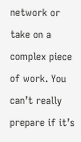network or take on a complex piece of work. You can’t really prepare if it’s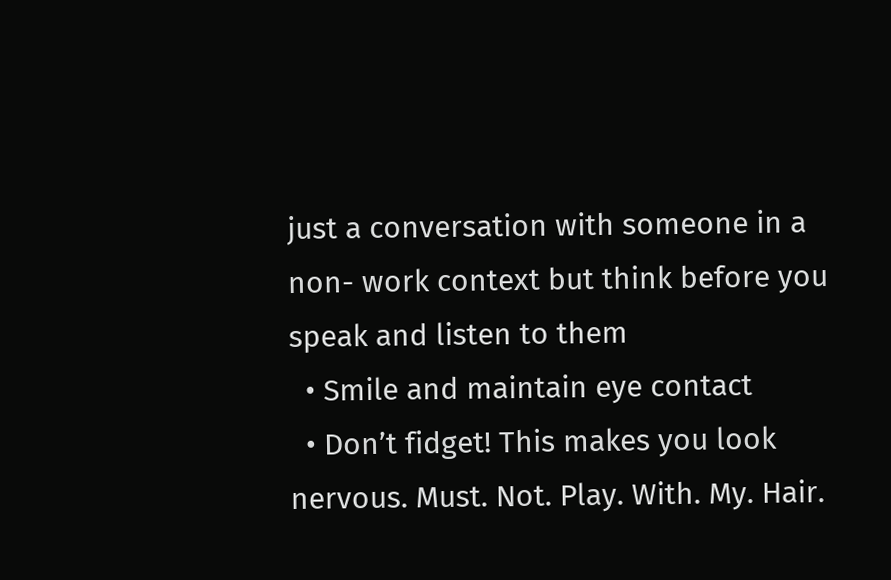just a conversation with someone in a non- work context but think before you speak and listen to them
  • Smile and maintain eye contact
  • Don’t fidget! This makes you look nervous. Must. Not. Play. With. My. Hair.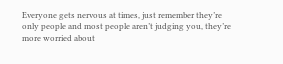Everyone gets nervous at times, just remember they’re only people and most people aren’t judging you, they’re more worried about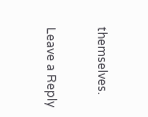themselves.

Leave a Reply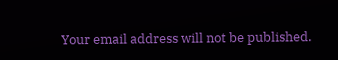Your email address will not be published.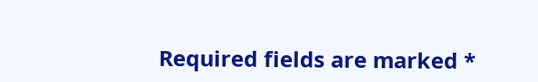Required fields are marked *